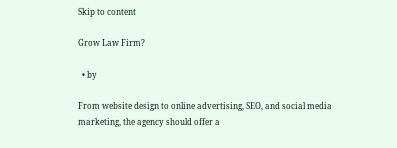Skip to content

Grow Law Firm?

  • by

From website design to online advertising, SEO, and social media marketing, the agency should offer a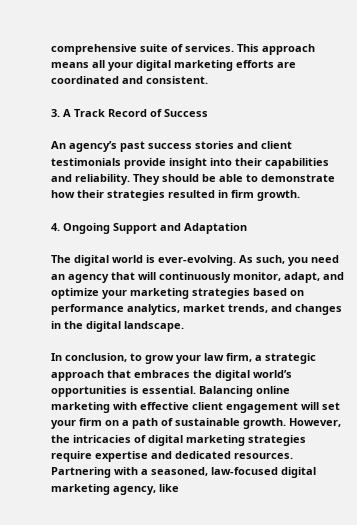comprehensive suite of services. This approach means all your digital marketing efforts are coordinated and consistent.

3. A Track Record of Success

An agency’s past success stories and client testimonials provide insight into their capabilities and reliability. They should be able to demonstrate how their strategies resulted in firm growth.

4. Ongoing Support and Adaptation

The digital world is ever-evolving. As such, you need an agency that will continuously monitor, adapt, and optimize your marketing strategies based on performance analytics, market trends, and changes in the digital landscape.

In conclusion, to grow your law firm, a strategic approach that embraces the digital world’s opportunities is essential. Balancing online marketing with effective client engagement will set your firm on a path of sustainable growth. However, the intricacies of digital marketing strategies require expertise and dedicated resources. Partnering with a seasoned, law-focused digital marketing agency, like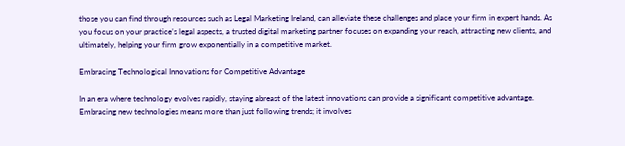those you can find through resources such as Legal Marketing Ireland, can alleviate these challenges and place your firm in expert hands. As you focus on your practice’s legal aspects, a trusted digital marketing partner focuses on expanding your reach, attracting new clients, and ultimately, helping your firm grow exponentially in a competitive market.

Embracing Technological Innovations for Competitive Advantage

In an era where technology evolves rapidly, staying abreast of the latest innovations can provide a significant competitive advantage. Embracing new technologies means more than just following trends; it involves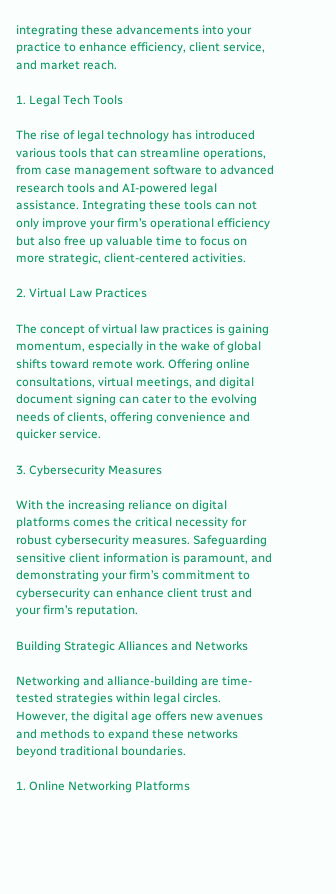integrating these advancements into your practice to enhance efficiency, client service, and market reach.

1. Legal Tech Tools

The rise of legal technology has introduced various tools that can streamline operations, from case management software to advanced research tools and AI-powered legal assistance. Integrating these tools can not only improve your firm’s operational efficiency but also free up valuable time to focus on more strategic, client-centered activities.

2. Virtual Law Practices

The concept of virtual law practices is gaining momentum, especially in the wake of global shifts toward remote work. Offering online consultations, virtual meetings, and digital document signing can cater to the evolving needs of clients, offering convenience and quicker service.

3. Cybersecurity Measures

With the increasing reliance on digital platforms comes the critical necessity for robust cybersecurity measures. Safeguarding sensitive client information is paramount, and demonstrating your firm’s commitment to cybersecurity can enhance client trust and your firm’s reputation.

Building Strategic Alliances and Networks

Networking and alliance-building are time-tested strategies within legal circles. However, the digital age offers new avenues and methods to expand these networks beyond traditional boundaries.

1. Online Networking Platforms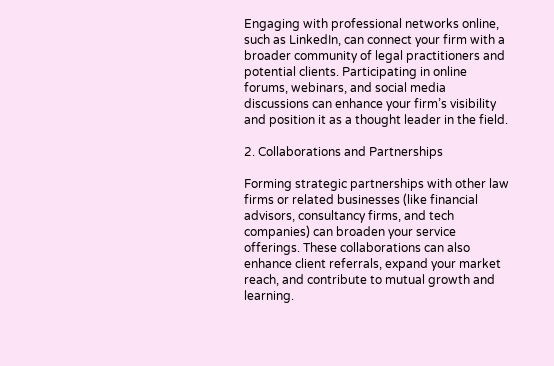Engaging with professional networks online, such as LinkedIn, can connect your firm with a broader community of legal practitioners and potential clients. Participating in online forums, webinars, and social media discussions can enhance your firm’s visibility and position it as a thought leader in the field.

2. Collaborations and Partnerships

Forming strategic partnerships with other law firms or related businesses (like financial advisors, consultancy firms, and tech companies) can broaden your service offerings. These collaborations can also enhance client referrals, expand your market reach, and contribute to mutual growth and learning.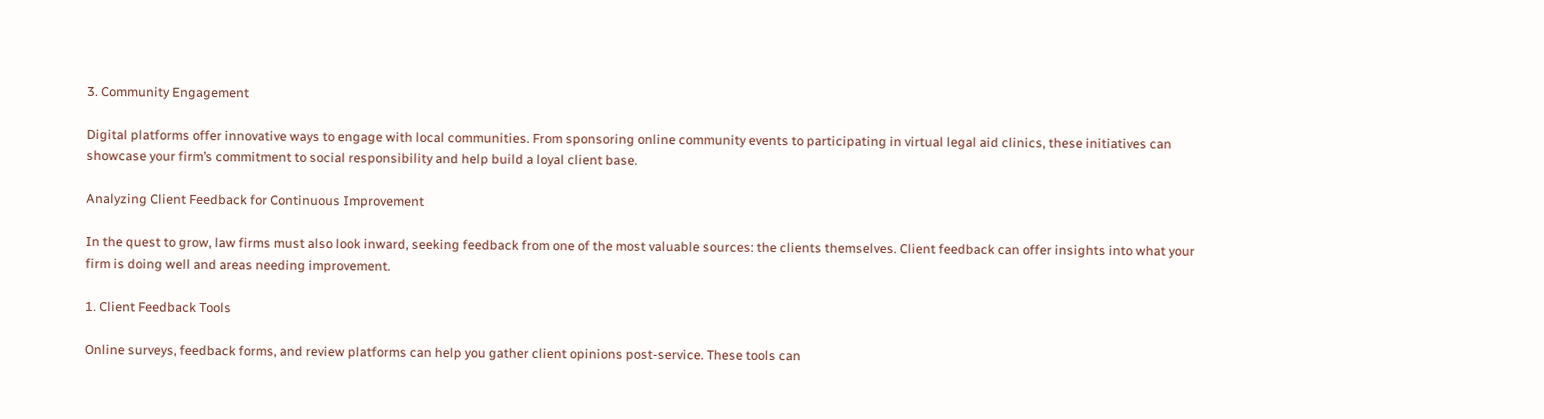3. Community Engagement

Digital platforms offer innovative ways to engage with local communities. From sponsoring online community events to participating in virtual legal aid clinics, these initiatives can showcase your firm’s commitment to social responsibility and help build a loyal client base.

Analyzing Client Feedback for Continuous Improvement

In the quest to grow, law firms must also look inward, seeking feedback from one of the most valuable sources: the clients themselves. Client feedback can offer insights into what your firm is doing well and areas needing improvement.

1. Client Feedback Tools

Online surveys, feedback forms, and review platforms can help you gather client opinions post-service. These tools can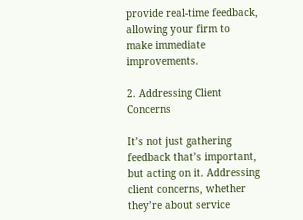provide real-time feedback, allowing your firm to make immediate improvements.

2. Addressing Client Concerns

It’s not just gathering feedback that’s important, but acting on it. Addressing client concerns, whether they’re about service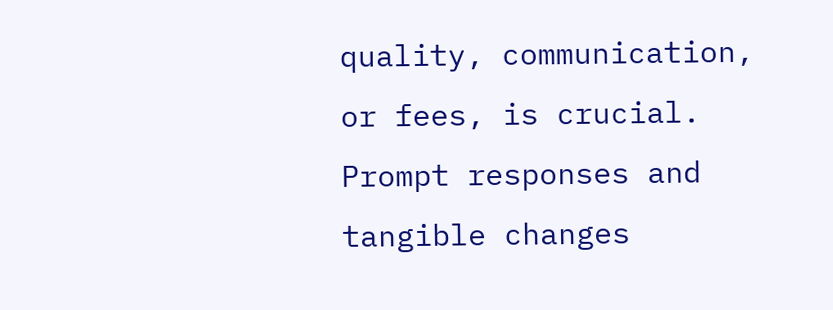quality, communication, or fees, is crucial. Prompt responses and tangible changes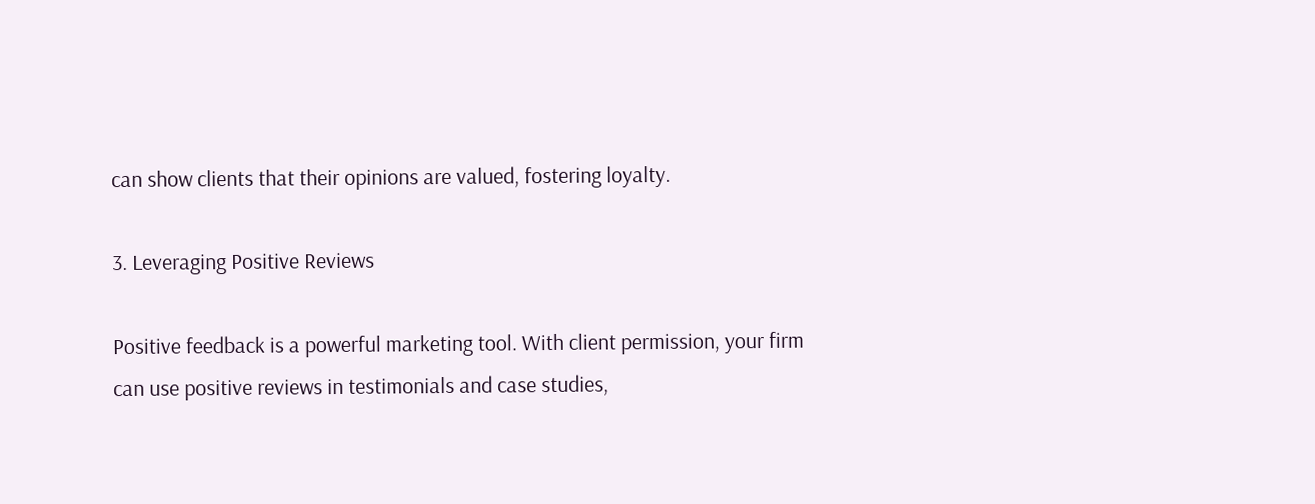can show clients that their opinions are valued, fostering loyalty.

3. Leveraging Positive Reviews

Positive feedback is a powerful marketing tool. With client permission, your firm can use positive reviews in testimonials and case studies,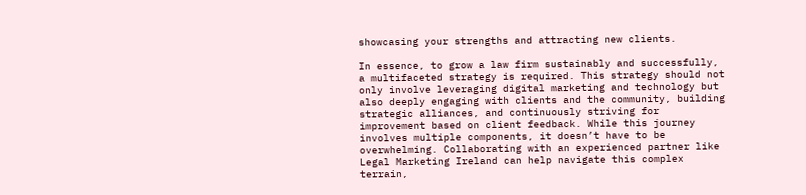showcasing your strengths and attracting new clients.

In essence, to grow a law firm sustainably and successfully, a multifaceted strategy is required. This strategy should not only involve leveraging digital marketing and technology but also deeply engaging with clients and the community, building strategic alliances, and continuously striving for improvement based on client feedback. While this journey involves multiple components, it doesn’t have to be overwhelming. Collaborating with an experienced partner like Legal Marketing Ireland can help navigate this complex terrain,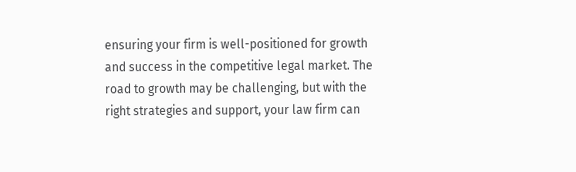ensuring your firm is well-positioned for growth and success in the competitive legal market. The road to growth may be challenging, but with the right strategies and support, your law firm can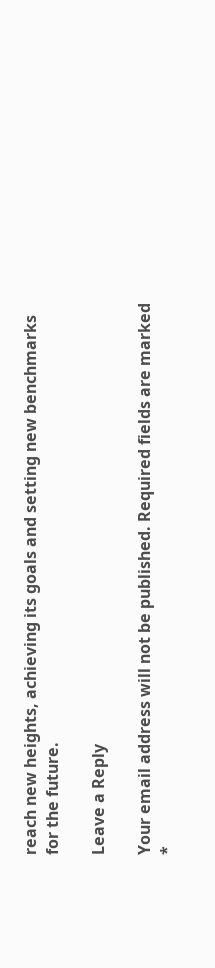reach new heights, achieving its goals and setting new benchmarks for the future.

Leave a Reply

Your email address will not be published. Required fields are marked *